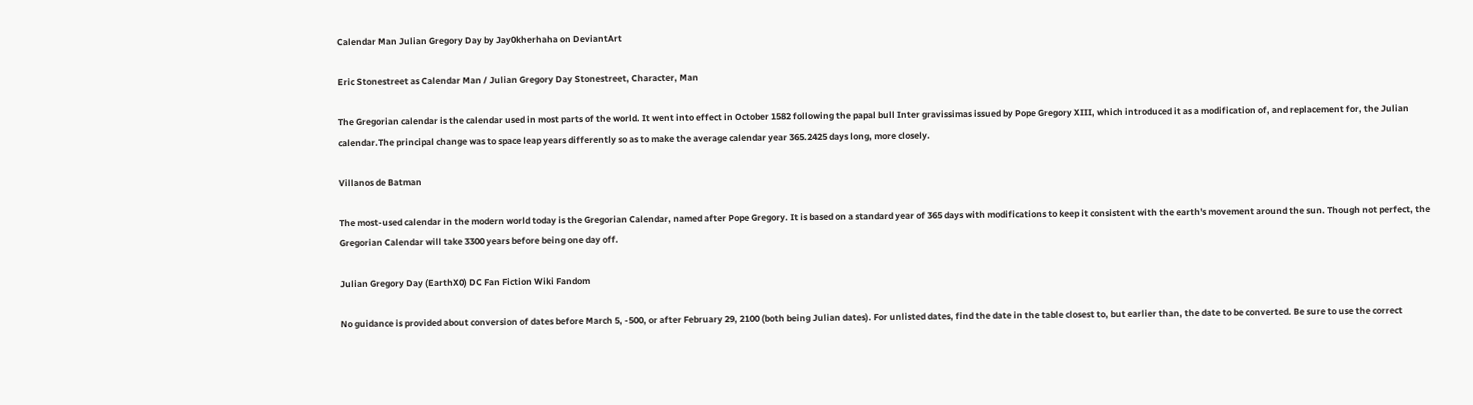Calendar Man Julian Gregory Day by Jay0kherhaha on DeviantArt

Eric Stonestreet as Calendar Man / Julian Gregory Day Stonestreet, Character, Man

The Gregorian calendar is the calendar used in most parts of the world. It went into effect in October 1582 following the papal bull Inter gravissimas issued by Pope Gregory XIII, which introduced it as a modification of, and replacement for, the Julian calendar.The principal change was to space leap years differently so as to make the average calendar year 365.2425 days long, more closely.

Villanos de Batman

The most-used calendar in the modern world today is the Gregorian Calendar, named after Pope Gregory. It is based on a standard year of 365 days with modifications to keep it consistent with the earth's movement around the sun. Though not perfect, the Gregorian Calendar will take 3300 years before being one day off.

Julian Gregory Day (EarthX0) DC Fan Fiction Wiki Fandom

No guidance is provided about conversion of dates before March 5, -500, or after February 29, 2100 (both being Julian dates). For unlisted dates, find the date in the table closest to, but earlier than, the date to be converted. Be sure to use the correct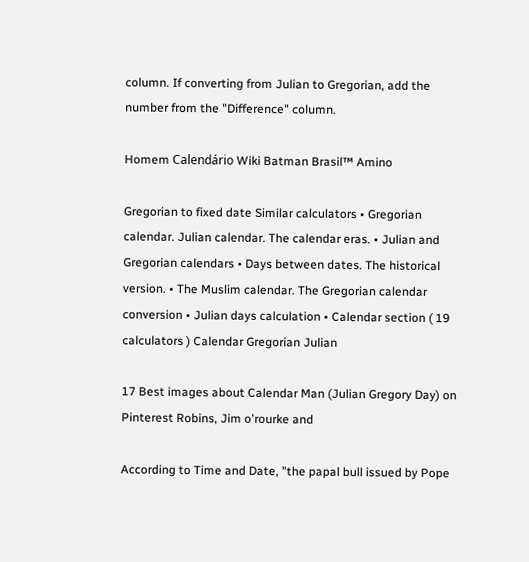column. If converting from Julian to Gregorian, add the number from the "Difference" column.

Homem Calendário Wiki Batman Brasil™ Amino

Gregorian to fixed date Similar calculators • Gregorian calendar. Julian calendar. The calendar eras. • Julian and Gregorian calendars • Days between dates. The historical version. • The Muslim calendar. The Gregorian calendar conversion • Julian days calculation • Calendar section ( 19 calculators ) Calendar Gregorian Julian

17 Best images about Calendar Man (Julian Gregory Day) on Pinterest Robins, Jim o'rourke and

According to Time and Date, "the papal bull issued by Pope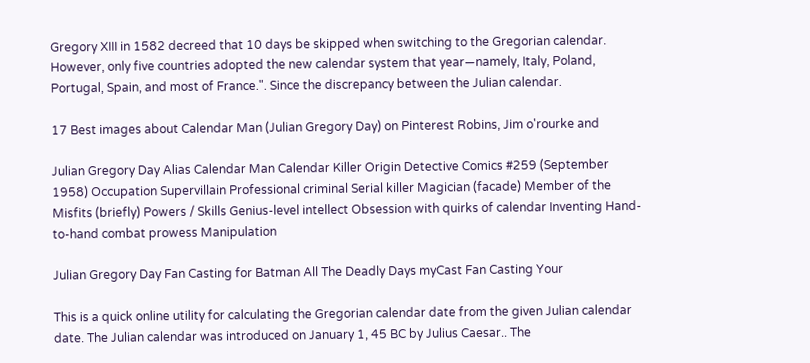Gregory XIII in 1582 decreed that 10 days be skipped when switching to the Gregorian calendar. However, only five countries adopted the new calendar system that year—namely, Italy, Poland, Portugal, Spain, and most of France.". Since the discrepancy between the Julian calendar.

17 Best images about Calendar Man (Julian Gregory Day) on Pinterest Robins, Jim o'rourke and

Julian Gregory Day Alias Calendar Man Calendar Killer Origin Detective Comics #259 (September 1958) Occupation Supervillain Professional criminal Serial killer Magician (facade) Member of the Misfits (briefly) Powers / Skills Genius-level intellect Obsession with quirks of calendar Inventing Hand-to-hand combat prowess Manipulation

Julian Gregory Day Fan Casting for Batman All The Deadly Days myCast Fan Casting Your

This is a quick online utility for calculating the Gregorian calendar date from the given Julian calendar date. The Julian calendar was introduced on January 1, 45 BC by Julius Caesar.. The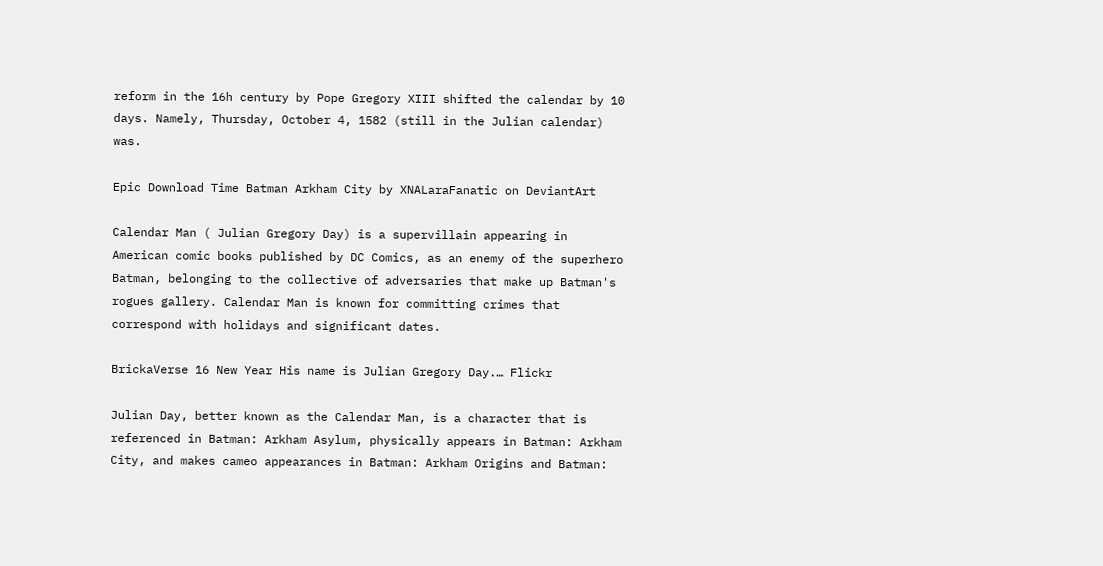reform in the 16h century by Pope Gregory XIII shifted the calendar by 10 days. Namely, Thursday, October 4, 1582 (still in the Julian calendar) was.

Epic Download Time Batman Arkham City by XNALaraFanatic on DeviantArt

Calendar Man ( Julian Gregory Day) is a supervillain appearing in American comic books published by DC Comics, as an enemy of the superhero Batman, belonging to the collective of adversaries that make up Batman's rogues gallery. Calendar Man is known for committing crimes that correspond with holidays and significant dates.

BrickaVerse 16 New Year His name is Julian Gregory Day.… Flickr

Julian Day, better known as the Calendar Man, is a character that is referenced in Batman: Arkham Asylum, physically appears in Batman: Arkham City, and makes cameo appearances in Batman: Arkham Origins and Batman: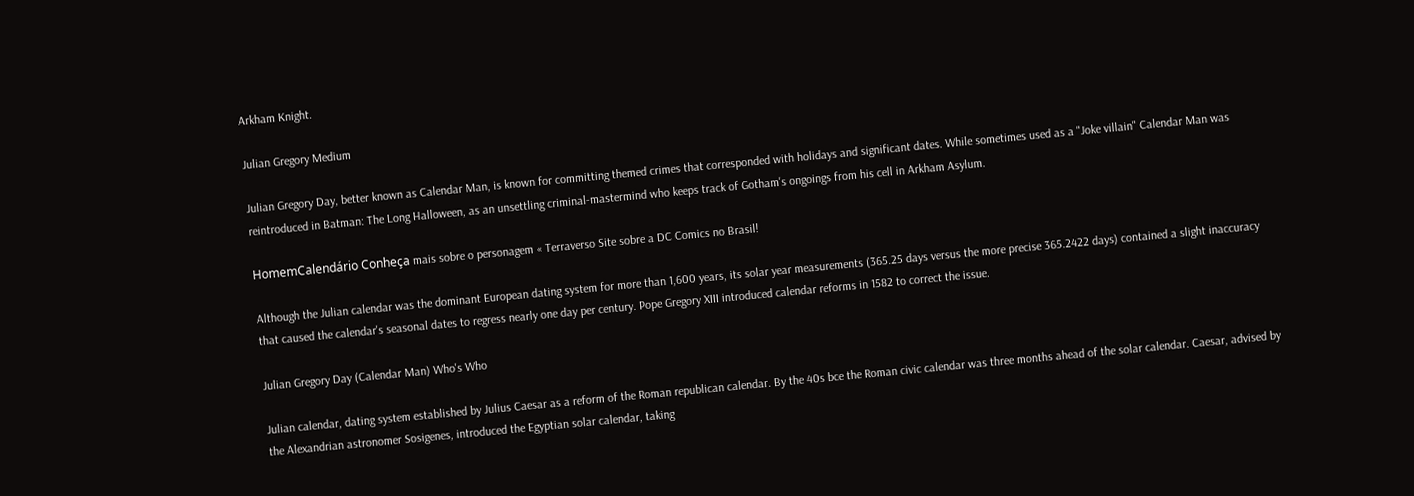Arkham Knight.

Julian Gregory Medium

Julian Gregory Day, better known as Calendar Man, is known for committing themed crimes that corresponded with holidays and significant dates. While sometimes used as a "Joke villain" Calendar Man was reintroduced in Batman: The Long Halloween, as an unsettling criminal-mastermind who keeps track of Gotham's ongoings from his cell in Arkham Asylum.

HomemCalendário Conheça mais sobre o personagem « Terraverso Site sobre a DC Comics no Brasil!

Although the Julian calendar was the dominant European dating system for more than 1,600 years, its solar year measurements (365.25 days versus the more precise 365.2422 days) contained a slight inaccuracy that caused the calendar's seasonal dates to regress nearly one day per century. Pope Gregory XIII introduced calendar reforms in 1582 to correct the issue.

Julian Gregory Day (Calendar Man) Who's Who

Julian calendar, dating system established by Julius Caesar as a reform of the Roman republican calendar. By the 40s bce the Roman civic calendar was three months ahead of the solar calendar. Caesar, advised by the Alexandrian astronomer Sosigenes, introduced the Egyptian solar calendar, taking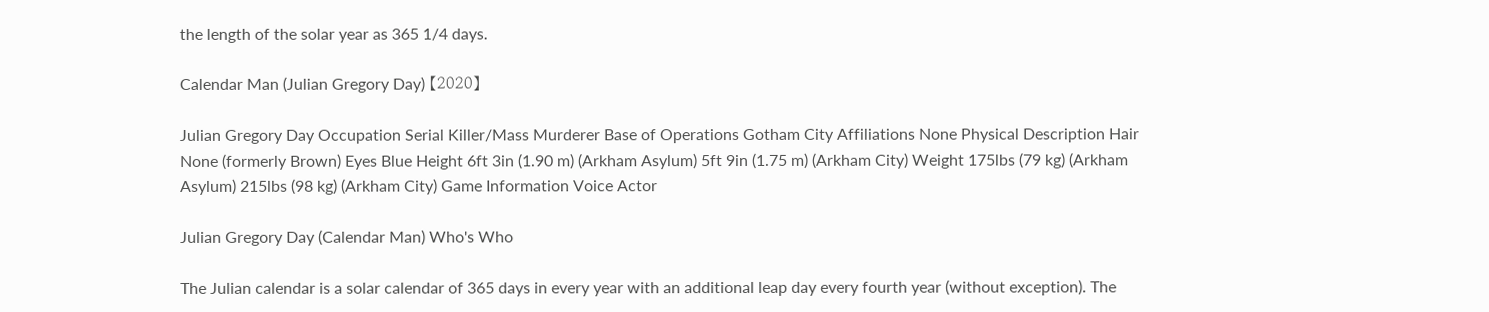the length of the solar year as 365 1/4 days.

Calendar Man (Julian Gregory Day) 【2020】

Julian Gregory Day Occupation Serial Killer/Mass Murderer Base of Operations Gotham City Affiliations None Physical Description Hair None (formerly Brown) Eyes Blue Height 6ft 3in (1.90 m) (Arkham Asylum) 5ft 9in (1.75 m) (Arkham City) Weight 175lbs (79 kg) (Arkham Asylum) 215lbs (98 kg) (Arkham City) Game Information Voice Actor

Julian Gregory Day (Calendar Man) Who's Who

The Julian calendar is a solar calendar of 365 days in every year with an additional leap day every fourth year (without exception). The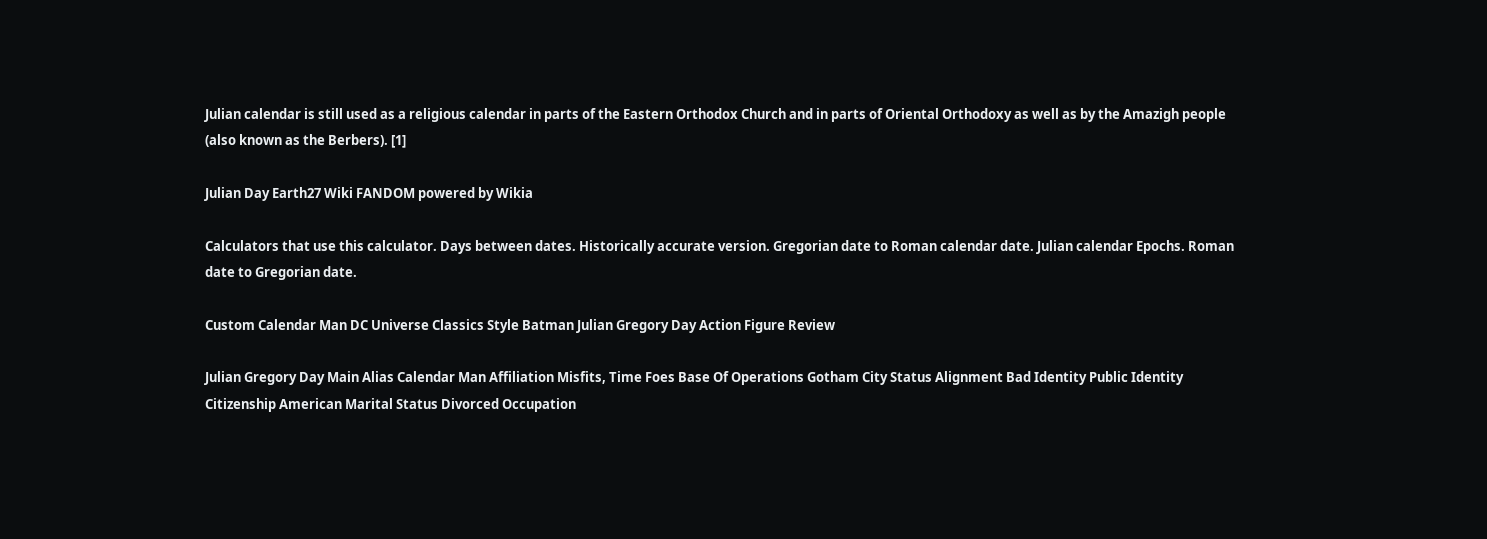Julian calendar is still used as a religious calendar in parts of the Eastern Orthodox Church and in parts of Oriental Orthodoxy as well as by the Amazigh people (also known as the Berbers). [1]

Julian Day Earth27 Wiki FANDOM powered by Wikia

Calculators that use this calculator. Days between dates. Historically accurate version. Gregorian date to Roman calendar date. Julian calendar Epochs. Roman date to Gregorian date.

Custom Calendar Man DC Universe Classics Style Batman Julian Gregory Day Action Figure Review

Julian Gregory Day Main Alias Calendar Man Affiliation Misfits, Time Foes Base Of Operations Gotham City Status Alignment Bad Identity Public Identity Citizenship American Marital Status Divorced Occupation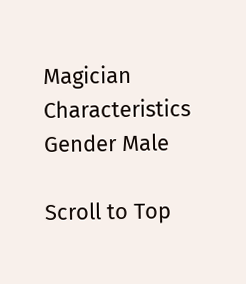Magician Characteristics Gender Male

Scroll to Top